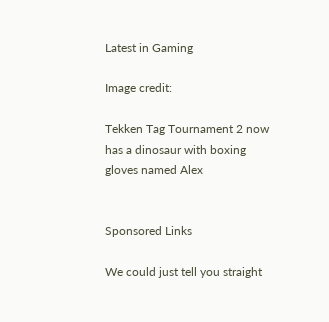Latest in Gaming

Image credit:

Tekken Tag Tournament 2 now has a dinosaur with boxing gloves named Alex


Sponsored Links

We could just tell you straight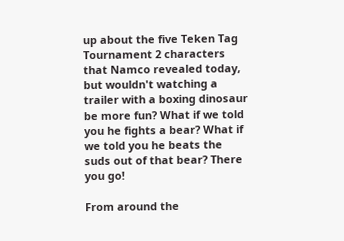up about the five Teken Tag Tournament 2 characters that Namco revealed today, but wouldn't watching a trailer with a boxing dinosaur be more fun? What if we told you he fights a bear? What if we told you he beats the suds out of that bear? There you go!

From around the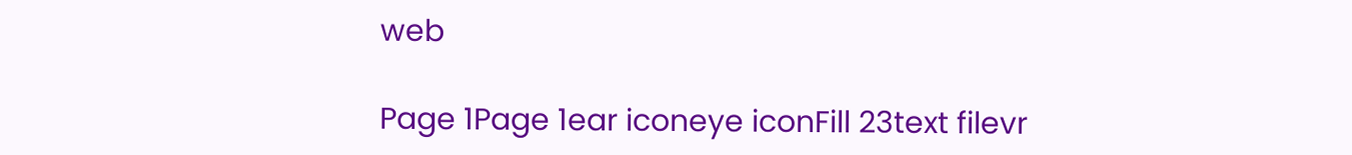web

Page 1Page 1ear iconeye iconFill 23text filevr